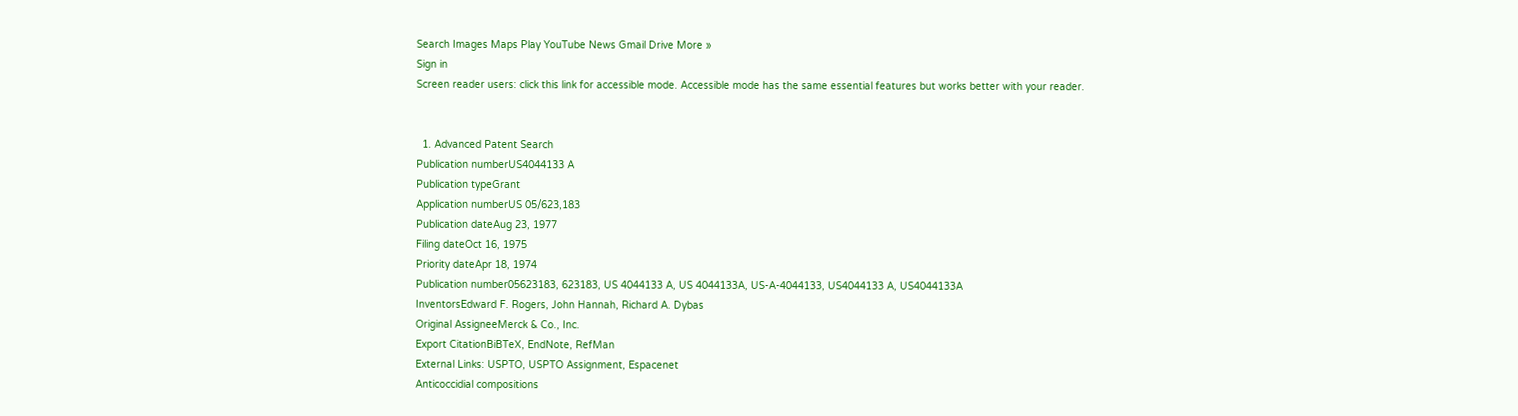Search Images Maps Play YouTube News Gmail Drive More »
Sign in
Screen reader users: click this link for accessible mode. Accessible mode has the same essential features but works better with your reader.


  1. Advanced Patent Search
Publication numberUS4044133 A
Publication typeGrant
Application numberUS 05/623,183
Publication dateAug 23, 1977
Filing dateOct 16, 1975
Priority dateApr 18, 1974
Publication number05623183, 623183, US 4044133 A, US 4044133A, US-A-4044133, US4044133 A, US4044133A
InventorsEdward F. Rogers, John Hannah, Richard A. Dybas
Original AssigneeMerck & Co., Inc.
Export CitationBiBTeX, EndNote, RefMan
External Links: USPTO, USPTO Assignment, Espacenet
Anticoccidial compositions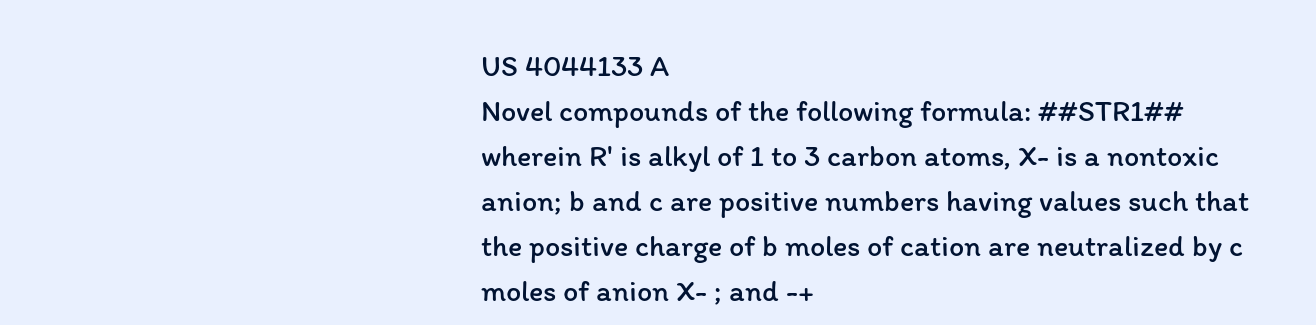US 4044133 A
Novel compounds of the following formula: ##STR1## wherein R' is alkyl of 1 to 3 carbon atoms, X- is a nontoxic anion; b and c are positive numbers having values such that the positive charge of b moles of cation are neutralized by c moles of anion X- ; and -+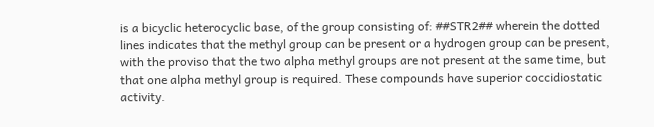is a bicyclic heterocyclic base, of the group consisting of: ##STR2## wherein the dotted lines indicates that the methyl group can be present or a hydrogen group can be present, with the proviso that the two alpha methyl groups are not present at the same time, but that one alpha methyl group is required. These compounds have superior coccidiostatic activity.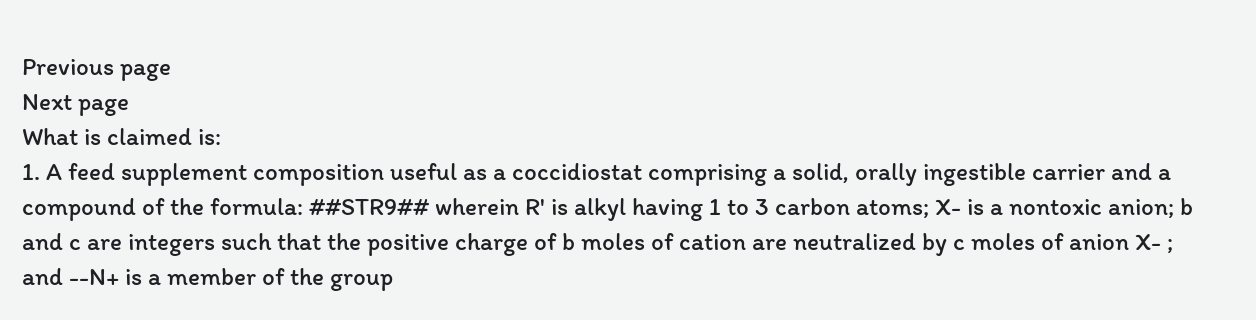Previous page
Next page
What is claimed is:
1. A feed supplement composition useful as a coccidiostat comprising a solid, orally ingestible carrier and a compound of the formula: ##STR9## wherein R' is alkyl having 1 to 3 carbon atoms; X- is a nontoxic anion; b and c are integers such that the positive charge of b moles of cation are neutralized by c moles of anion X- ; and --N+ is a member of the group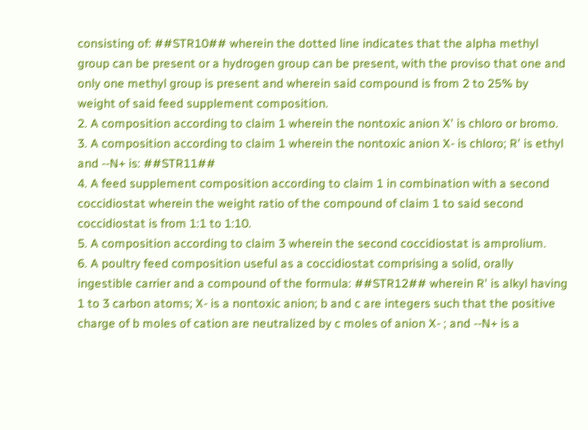consisting of: ##STR10## wherein the dotted line indicates that the alpha methyl group can be present or a hydrogen group can be present, with the proviso that one and only one methyl group is present and wherein said compound is from 2 to 25% by weight of said feed supplement composition.
2. A composition according to claim 1 wherein the nontoxic anion X' is chloro or bromo.
3. A composition according to claim 1 wherein the nontoxic anion X- is chloro; R' is ethyl and --N+ is: ##STR11##
4. A feed supplement composition according to claim 1 in combination with a second coccidiostat wherein the weight ratio of the compound of claim 1 to said second coccidiostat is from 1:1 to 1:10.
5. A composition according to claim 3 wherein the second coccidiostat is amprolium.
6. A poultry feed composition useful as a coccidiostat comprising a solid, orally ingestible carrier and a compound of the formula: ##STR12## wherein R' is alkyl having 1 to 3 carbon atoms; X- is a nontoxic anion; b and c are integers such that the positive charge of b moles of cation are neutralized by c moles of anion X- ; and --N+ is a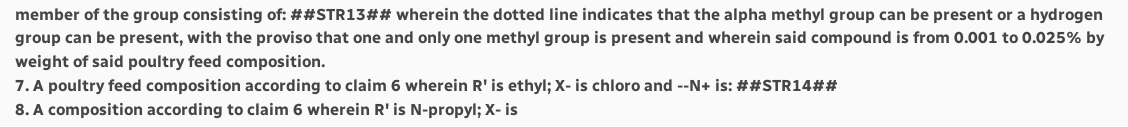member of the group consisting of: ##STR13## wherein the dotted line indicates that the alpha methyl group can be present or a hydrogen group can be present, with the proviso that one and only one methyl group is present and wherein said compound is from 0.001 to 0.025% by weight of said poultry feed composition.
7. A poultry feed composition according to claim 6 wherein R' is ethyl; X- is chloro and --N+ is: ##STR14##
8. A composition according to claim 6 wherein R' is N-propyl; X- is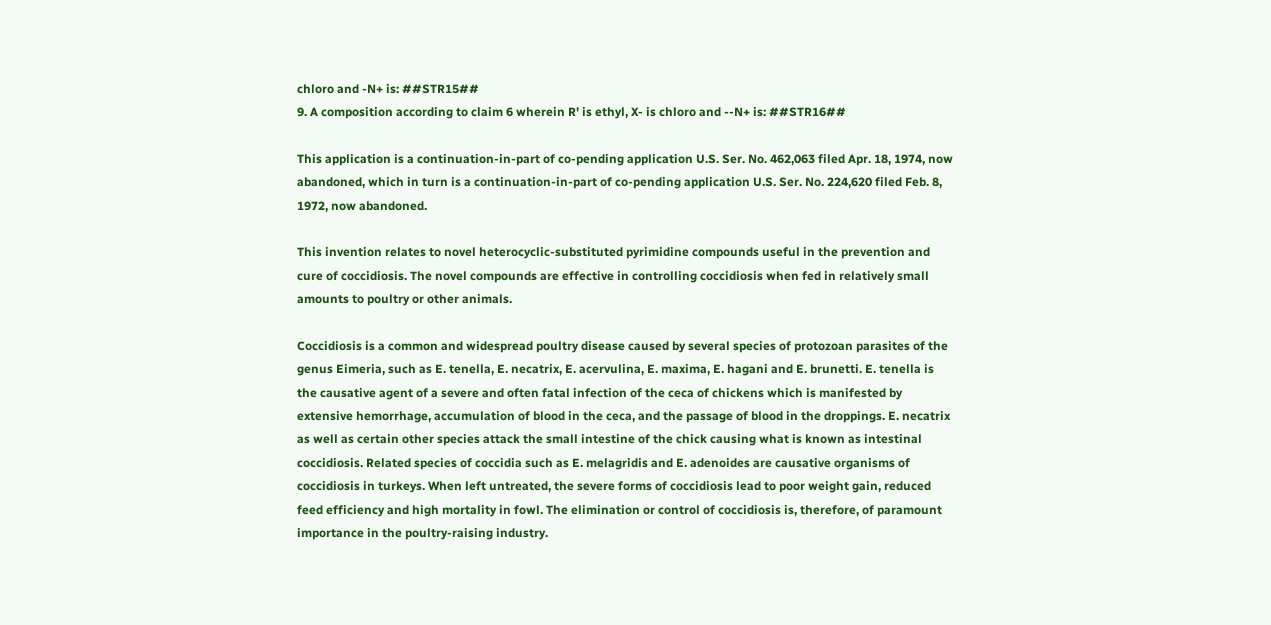chloro and -N+ is: ##STR15##
9. A composition according to claim 6 wherein R' is ethyl, X- is chloro and --N+ is: ##STR16##

This application is a continuation-in-part of co-pending application U.S. Ser. No. 462,063 filed Apr. 18, 1974, now abandoned, which in turn is a continuation-in-part of co-pending application U.S. Ser. No. 224,620 filed Feb. 8, 1972, now abandoned.

This invention relates to novel heterocyclic-substituted pyrimidine compounds useful in the prevention and cure of coccidiosis. The novel compounds are effective in controlling coccidiosis when fed in relatively small amounts to poultry or other animals.

Coccidiosis is a common and widespread poultry disease caused by several species of protozoan parasites of the genus Eimeria, such as E. tenella, E. necatrix, E. acervulina, E. maxima, E. hagani and E. brunetti. E. tenella is the causative agent of a severe and often fatal infection of the ceca of chickens which is manifested by extensive hemorrhage, accumulation of blood in the ceca, and the passage of blood in the droppings. E. necatrix as well as certain other species attack the small intestine of the chick causing what is known as intestinal coccidiosis. Related species of coccidia such as E. melagridis and E. adenoides are causative organisms of coccidiosis in turkeys. When left untreated, the severe forms of coccidiosis lead to poor weight gain, reduced feed efficiency and high mortality in fowl. The elimination or control of coccidiosis is, therefore, of paramount importance in the poultry-raising industry.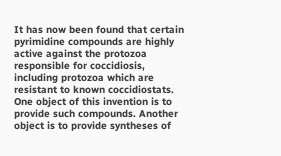It has now been found that certain pyrimidine compounds are highly active against the protozoa responsible for coccidiosis, including protozoa which are resistant to known coccidiostats. One object of this invention is to provide such compounds. Another object is to provide syntheses of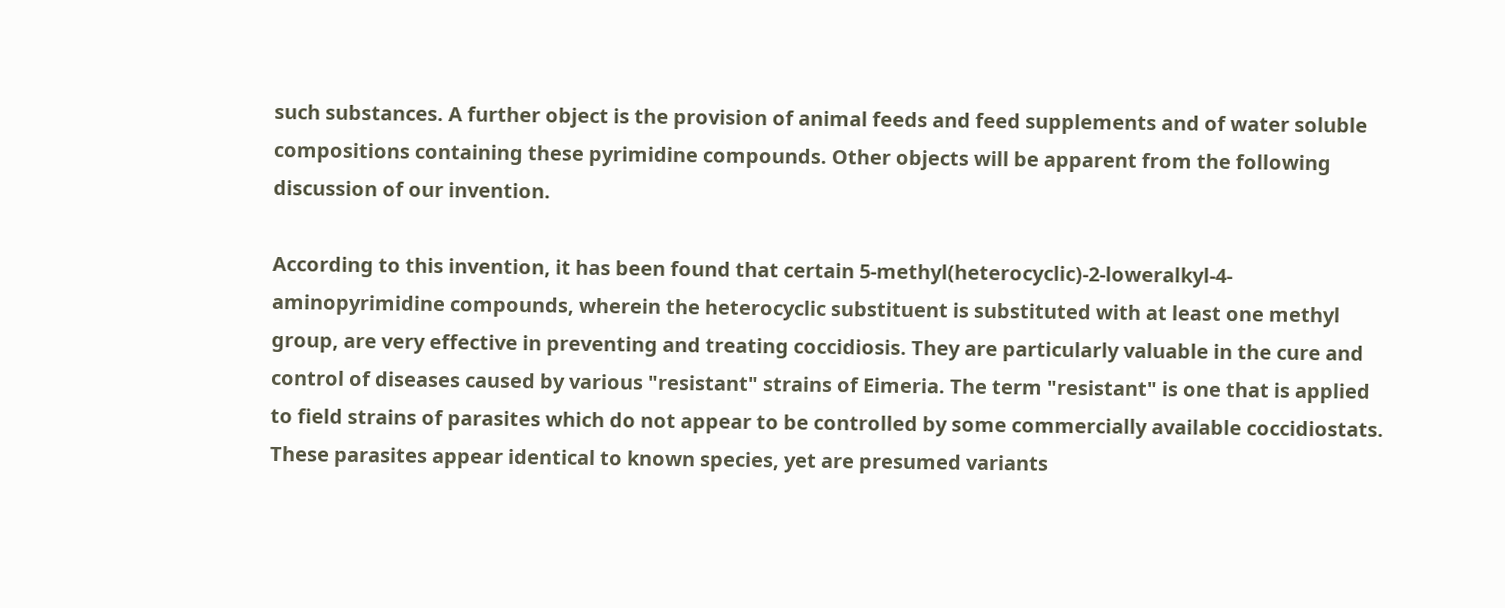such substances. A further object is the provision of animal feeds and feed supplements and of water soluble compositions containing these pyrimidine compounds. Other objects will be apparent from the following discussion of our invention.

According to this invention, it has been found that certain 5-methyl(heterocyclic)-2-loweralkyl-4-aminopyrimidine compounds, wherein the heterocyclic substituent is substituted with at least one methyl group, are very effective in preventing and treating coccidiosis. They are particularly valuable in the cure and control of diseases caused by various "resistant" strains of Eimeria. The term "resistant" is one that is applied to field strains of parasites which do not appear to be controlled by some commercially available coccidiostats. These parasites appear identical to known species, yet are presumed variants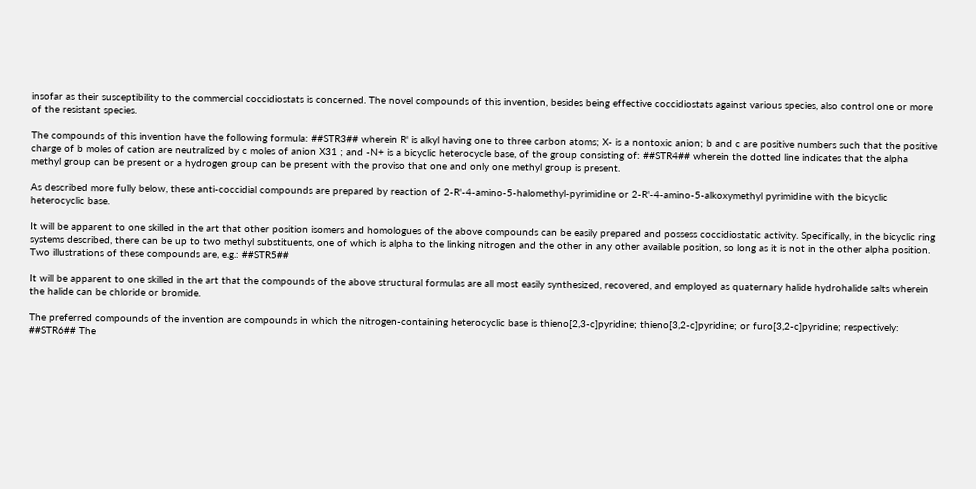insofar as their susceptibility to the commercial coccidiostats is concerned. The novel compounds of this invention, besides being effective coccidiostats against various species, also control one or more of the resistant species.

The compounds of this invention have the following formula: ##STR3## wherein R' is alkyl having one to three carbon atoms; X- is a nontoxic anion; b and c are positive numbers such that the positive charge of b moles of cation are neutralized by c moles of anion X31 ; and -N+ is a bicyclic heterocycle base, of the group consisting of: ##STR4## wherein the dotted line indicates that the alpha methyl group can be present or a hydrogen group can be present with the proviso that one and only one methyl group is present.

As described more fully below, these anti-coccidial compounds are prepared by reaction of 2-R'-4-amino-5-halomethyl-pyrimidine or 2-R'-4-amino-5-alkoxymethyl pyrimidine with the bicyclic heterocyclic base.

It will be apparent to one skilled in the art that other position isomers and homologues of the above compounds can be easily prepared and possess coccidiostatic activity. Specifically, in the bicyclic ring systems described, there can be up to two methyl substituents, one of which is alpha to the linking nitrogen and the other in any other available position, so long as it is not in the other alpha position. Two illustrations of these compounds are, e.g.: ##STR5##

It will be apparent to one skilled in the art that the compounds of the above structural formulas are all most easily synthesized, recovered, and employed as quaternary halide hydrohalide salts wherein the halide can be chloride or bromide.

The preferred compounds of the invention are compounds in which the nitrogen-containing heterocyclic base is thieno[2,3-c]pyridine; thieno[3,2-c]pyridine; or furo[3,2-c]pyridine; respectively: ##STR6## The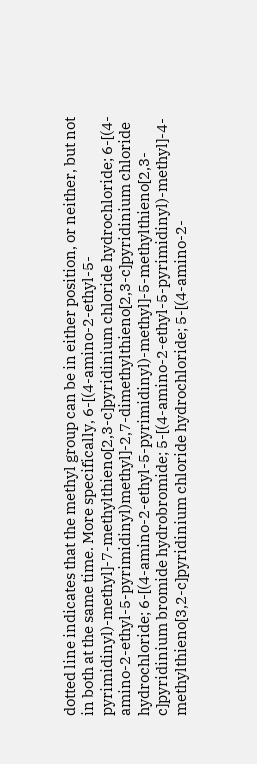dotted line indicates that the methyl group can be in either position, or neither, but not in both at the same time. More specifically, 6-[(4-amino-2-ethyl-5-pyrimidinyl)-methyl]-7-methylthieno[2,3-c]pyridinium chloride hydrochloride; 6-[(4-amino-2-ethyl-5-pyrimidinyl)methyl]-2,7-dimethylthieno[2,3-c]pyridinium chloride hydrochloride; 6-[(4-amino-2-ethyl-5-pyrimidinyl)-methyl]-5-methylthieno[2,3-c]pyridinium bromide hydrobromide; 5-[(4-amino-2-ethyl-5-pyrimidinyl)-methyl]-4-methylthieno[3,2-c]pyridinium chloride hydrochloride; 5-[(4-amino-2-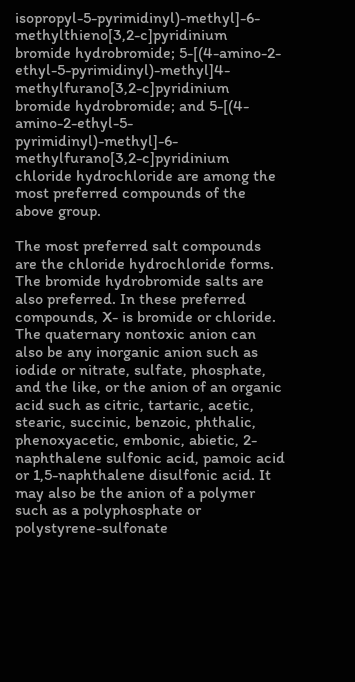isopropyl-5-pyrimidinyl)-methyl]-6-methylthieno[3,2-c]pyridinium bromide hydrobromide; 5-[(4-amino-2-ethyl-5-pyrimidinyl)-methyl]4-methylfurano[3,2-c]pyridinium bromide hydrobromide; and 5-[(4-amino-2-ethyl-5-pyrimidinyl)-methyl]-6-methylfurano[3,2-c]pyridinium chloride hydrochloride are among the most preferred compounds of the above group.

The most preferred salt compounds are the chloride hydrochloride forms. The bromide hydrobromide salts are also preferred. In these preferred compounds, X- is bromide or chloride. The quaternary nontoxic anion can also be any inorganic anion such as iodide or nitrate, sulfate, phosphate, and the like, or the anion of an organic acid such as citric, tartaric, acetic, stearic, succinic, benzoic, phthalic, phenoxyacetic, embonic, abietic, 2-naphthalene sulfonic acid, pamoic acid or 1,5-naphthalene disulfonic acid. It may also be the anion of a polymer such as a polyphosphate or polystyrene-sulfonate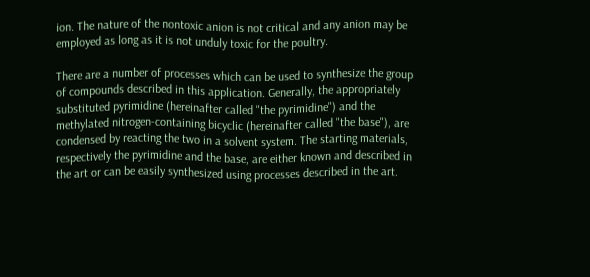ion. The nature of the nontoxic anion is not critical and any anion may be employed as long as it is not unduly toxic for the poultry.

There are a number of processes which can be used to synthesize the group of compounds described in this application. Generally, the appropriately substituted pyrimidine (hereinafter called "the pyrimidine") and the methylated nitrogen-containing bicyclic (hereinafter called "the base"), are condensed by reacting the two in a solvent system. The starting materials, respectively the pyrimidine and the base, are either known and described in the art or can be easily synthesized using processes described in the art.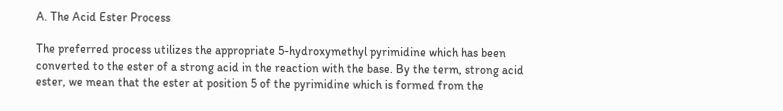A. The Acid Ester Process

The preferred process utilizes the appropriate 5-hydroxymethyl pyrimidine which has been converted to the ester of a strong acid in the reaction with the base. By the term, strong acid ester, we mean that the ester at position 5 of the pyrimidine which is formed from the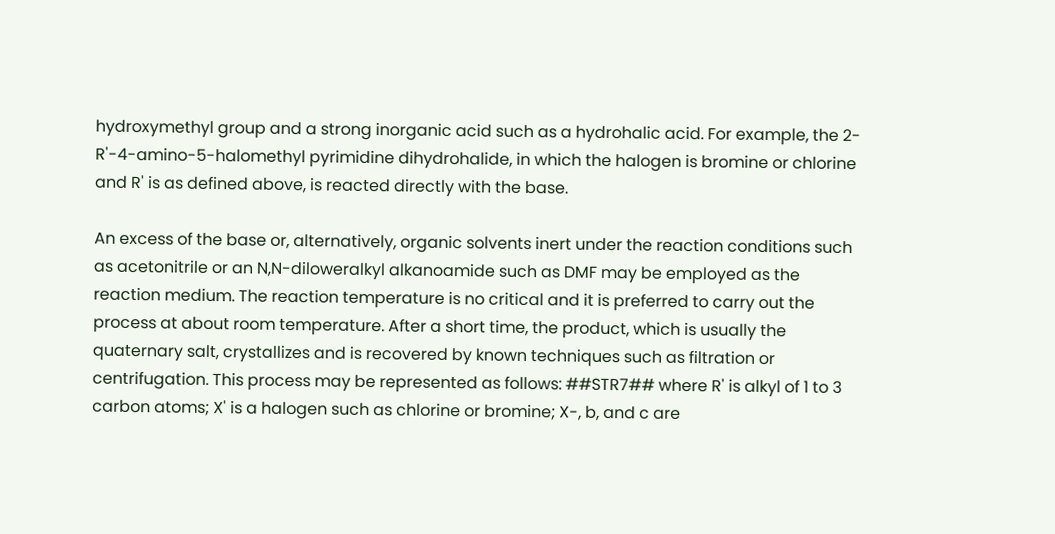hydroxymethyl group and a strong inorganic acid such as a hydrohalic acid. For example, the 2-R'-4-amino-5-halomethyl pyrimidine dihydrohalide, in which the halogen is bromine or chlorine and R' is as defined above, is reacted directly with the base.

An excess of the base or, alternatively, organic solvents inert under the reaction conditions such as acetonitrile or an N,N-diloweralkyl alkanoamide such as DMF may be employed as the reaction medium. The reaction temperature is no critical and it is preferred to carry out the process at about room temperature. After a short time, the product, which is usually the quaternary salt, crystallizes and is recovered by known techniques such as filtration or centrifugation. This process may be represented as follows: ##STR7## where R' is alkyl of 1 to 3 carbon atoms; X' is a halogen such as chlorine or bromine; X-, b, and c are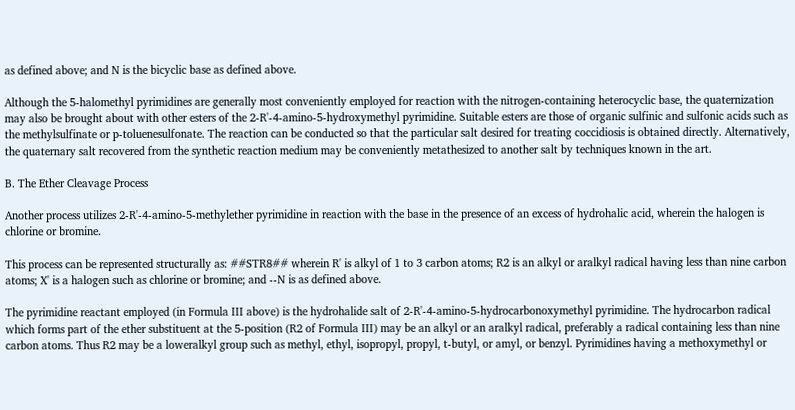as defined above; and N is the bicyclic base as defined above.

Although the 5-halomethyl pyrimidines are generally most conveniently employed for reaction with the nitrogen-containing heterocyclic base, the quaternization may also be brought about with other esters of the 2-R'-4-amino-5-hydroxymethyl pyrimidine. Suitable esters are those of organic sulfinic and sulfonic acids such as the methylsulfinate or p-toluenesulfonate. The reaction can be conducted so that the particular salt desired for treating coccidiosis is obtained directly. Alternatively, the quaternary salt recovered from the synthetic reaction medium may be conveniently metathesized to another salt by techniques known in the art.

B. The Ether Cleavage Process

Another process utilizes 2-R'-4-amino-5-methylether pyrimidine in reaction with the base in the presence of an excess of hydrohalic acid, wherein the halogen is chlorine or bromine.

This process can be represented structurally as: ##STR8## wherein R' is alkyl of 1 to 3 carbon atoms; R2 is an alkyl or aralkyl radical having less than nine carbon atoms; X' is a halogen such as chlorine or bromine; and --N is as defined above.

The pyrimidine reactant employed (in Formula III above) is the hydrohalide salt of 2-R'-4-amino-5-hydrocarbonoxymethyl pyrimidine. The hydrocarbon radical which forms part of the ether substituent at the 5-position (R2 of Formula III) may be an alkyl or an aralkyl radical, preferably a radical containing less than nine carbon atoms. Thus R2 may be a loweralkyl group such as methyl, ethyl, isopropyl, propyl, t-butyl, or amyl, or benzyl. Pyrimidines having a methoxymethyl or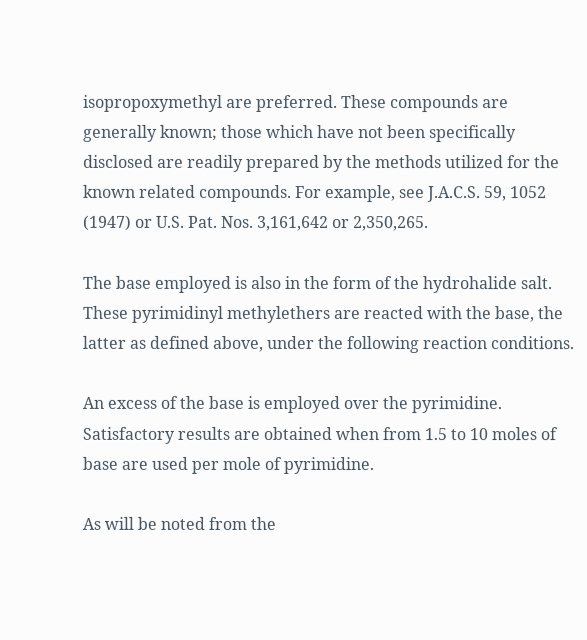isopropoxymethyl are preferred. These compounds are generally known; those which have not been specifically disclosed are readily prepared by the methods utilized for the known related compounds. For example, see J.A.C.S. 59, 1052 (1947) or U.S. Pat. Nos. 3,161,642 or 2,350,265.

The base employed is also in the form of the hydrohalide salt. These pyrimidinyl methylethers are reacted with the base, the latter as defined above, under the following reaction conditions.

An excess of the base is employed over the pyrimidine. Satisfactory results are obtained when from 1.5 to 10 moles of base are used per mole of pyrimidine.

As will be noted from the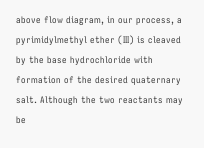above flow diagram, in our process, a pyrimidylmethyl ether (III) is cleaved by the base hydrochloride with formation of the desired quaternary salt. Although the two reactants may be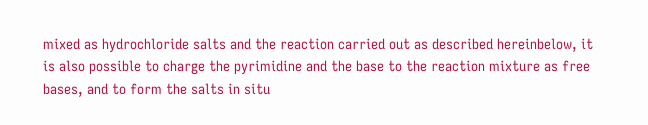mixed as hydrochloride salts and the reaction carried out as described hereinbelow, it is also possible to charge the pyrimidine and the base to the reaction mixture as free bases, and to form the salts in situ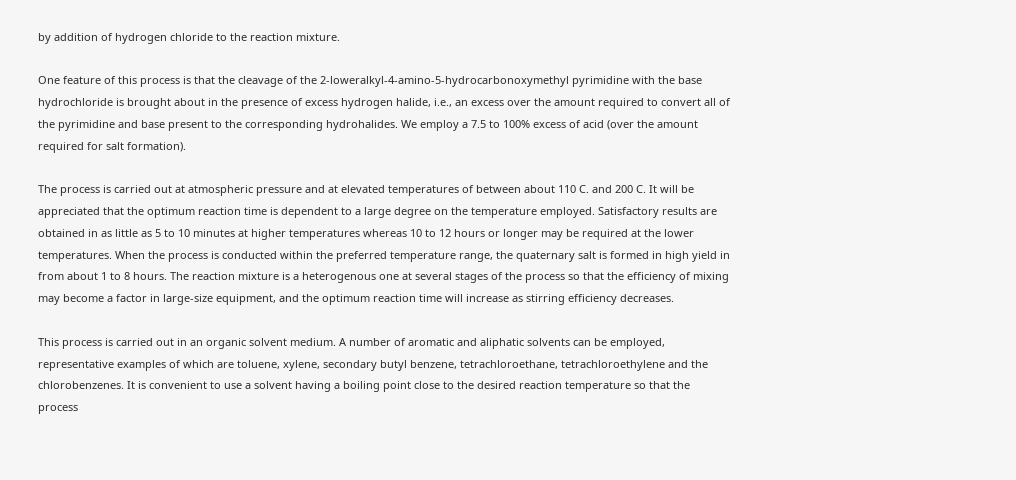by addition of hydrogen chloride to the reaction mixture.

One feature of this process is that the cleavage of the 2-loweralkyl-4-amino-5-hydrocarbonoxymethyl pyrimidine with the base hydrochloride is brought about in the presence of excess hydrogen halide, i.e., an excess over the amount required to convert all of the pyrimidine and base present to the corresponding hydrohalides. We employ a 7.5 to 100% excess of acid (over the amount required for salt formation).

The process is carried out at atmospheric pressure and at elevated temperatures of between about 110 C. and 200 C. It will be appreciated that the optimum reaction time is dependent to a large degree on the temperature employed. Satisfactory results are obtained in as little as 5 to 10 minutes at higher temperatures whereas 10 to 12 hours or longer may be required at the lower temperatures. When the process is conducted within the preferred temperature range, the quaternary salt is formed in high yield in from about 1 to 8 hours. The reaction mixture is a heterogenous one at several stages of the process so that the efficiency of mixing may become a factor in large-size equipment, and the optimum reaction time will increase as stirring efficiency decreases.

This process is carried out in an organic solvent medium. A number of aromatic and aliphatic solvents can be employed, representative examples of which are toluene, xylene, secondary butyl benzene, tetrachloroethane, tetrachloroethylene and the chlorobenzenes. It is convenient to use a solvent having a boiling point close to the desired reaction temperature so that the process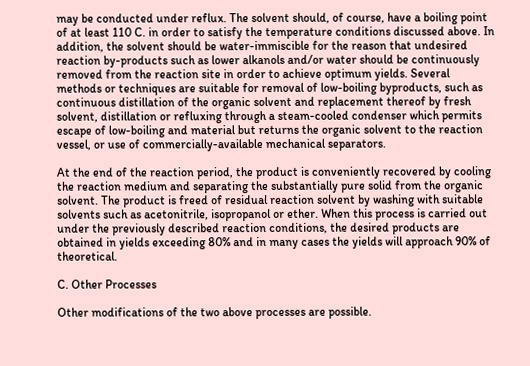may be conducted under reflux. The solvent should, of course, have a boiling point of at least 110 C. in order to satisfy the temperature conditions discussed above. In addition, the solvent should be water-immiscible for the reason that undesired reaction by-products such as lower alkanols and/or water should be continuously removed from the reaction site in order to achieve optimum yields. Several methods or techniques are suitable for removal of low-boiling byproducts, such as continuous distillation of the organic solvent and replacement thereof by fresh solvent, distillation or refluxing through a steam-cooled condenser which permits escape of low-boiling and material but returns the organic solvent to the reaction vessel, or use of commercially-available mechanical separators.

At the end of the reaction period, the product is conveniently recovered by cooling the reaction medium and separating the substantially pure solid from the organic solvent. The product is freed of residual reaction solvent by washing with suitable solvents such as acetonitrile, isopropanol or ether. When this process is carried out under the previously described reaction conditions, the desired products are obtained in yields exceeding 80% and in many cases the yields will approach 90% of theoretical.

C. Other Processes

Other modifications of the two above processes are possible.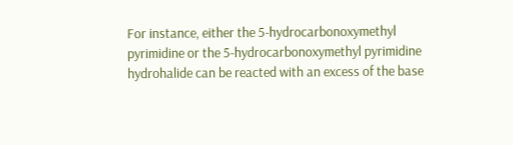For instance, either the 5-hydrocarbonoxymethyl pyrimidine or the 5-hydrocarbonoxymethyl pyrimidine hydrohalide can be reacted with an excess of the base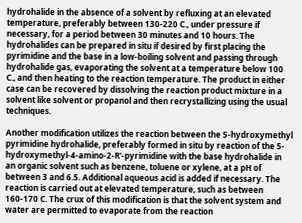hydrohalide in the absence of a solvent by refluxing at an elevated temperature, preferably between 130-220 C., under pressure if necessary, for a period between 30 minutes and 10 hours. The hydrohalides can be prepared in situ if desired by first placing the pyrimidine and the base in a low-boiling solvent and passing through hydrohalide gas, evaporating the solvent at a temperature below 100 C., and then heating to the reaction temperature. The product in either case can be recovered by dissolving the reaction product mixture in a solvent like solvent or propanol and then recrystallizing using the usual techniques.

Another modification utilizes the reaction between the 5-hydroxymethyl pyrimidine hydrohalide, preferably formed in situ by reaction of the 5-hydroxymethyl-4-amino-2-R'-pyrimidine with the base hydrohalide in an organic solvent such as benzene, toluene or xylene, at a pH of between 3 and 6.5. Additional aqueous acid is added if necessary. The reaction is carried out at elevated temperature, such as between 160-170 C. The crux of this modification is that the solvent system and water are permitted to evaporate from the reaction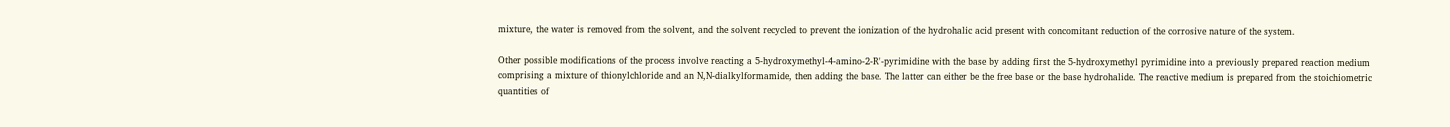mixture, the water is removed from the solvent, and the solvent recycled to prevent the ionization of the hydrohalic acid present with concomitant reduction of the corrosive nature of the system.

Other possible modifications of the process involve reacting a 5-hydroxymethyl-4-amino-2-R'-pyrimidine with the base by adding first the 5-hydroxymethyl pyrimidine into a previously prepared reaction medium comprising a mixture of thionylchloride and an N,N-dialkylformamide, then adding the base. The latter can either be the free base or the base hydrohalide. The reactive medium is prepared from the stoichiometric quantities of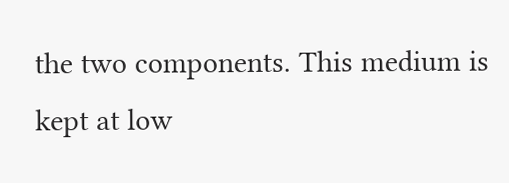the two components. This medium is kept at low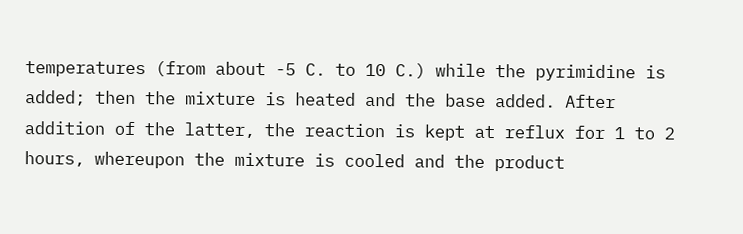temperatures (from about -5 C. to 10 C.) while the pyrimidine is added; then the mixture is heated and the base added. After addition of the latter, the reaction is kept at reflux for 1 to 2 hours, whereupon the mixture is cooled and the product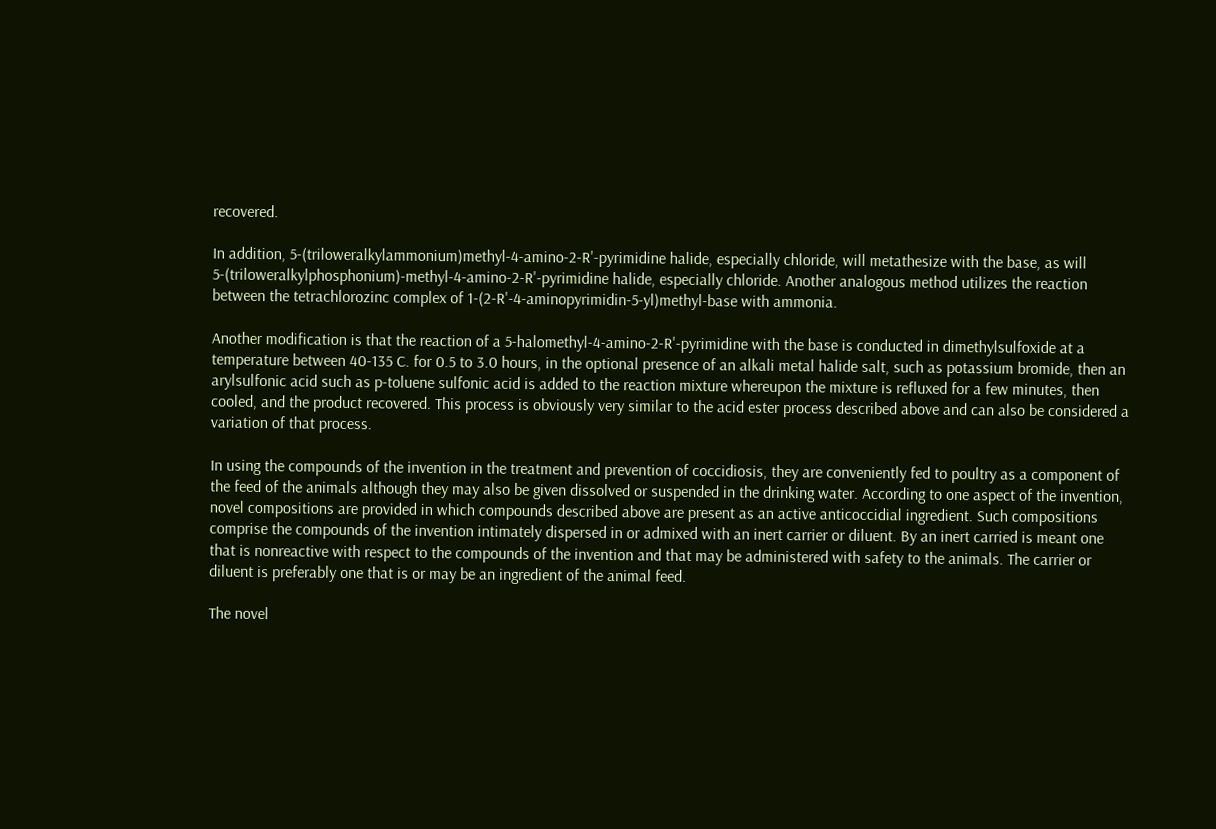recovered.

In addition, 5-(triloweralkylammonium)methyl-4-amino-2-R'-pyrimidine halide, especially chloride, will metathesize with the base, as will 5-(triloweralkylphosphonium)-methyl-4-amino-2-R'-pyrimidine halide, especially chloride. Another analogous method utilizes the reaction between the tetrachlorozinc complex of 1-(2-R'-4-aminopyrimidin-5-yl)methyl-base with ammonia.

Another modification is that the reaction of a 5-halomethyl-4-amino-2-R'-pyrimidine with the base is conducted in dimethylsulfoxide at a temperature between 40-135 C. for 0.5 to 3.0 hours, in the optional presence of an alkali metal halide salt, such as potassium bromide, then an arylsulfonic acid such as p-toluene sulfonic acid is added to the reaction mixture whereupon the mixture is refluxed for a few minutes, then cooled, and the product recovered. This process is obviously very similar to the acid ester process described above and can also be considered a variation of that process.

In using the compounds of the invention in the treatment and prevention of coccidiosis, they are conveniently fed to poultry as a component of the feed of the animals although they may also be given dissolved or suspended in the drinking water. According to one aspect of the invention, novel compositions are provided in which compounds described above are present as an active anticoccidial ingredient. Such compositions comprise the compounds of the invention intimately dispersed in or admixed with an inert carrier or diluent. By an inert carried is meant one that is nonreactive with respect to the compounds of the invention and that may be administered with safety to the animals. The carrier or diluent is preferably one that is or may be an ingredient of the animal feed.

The novel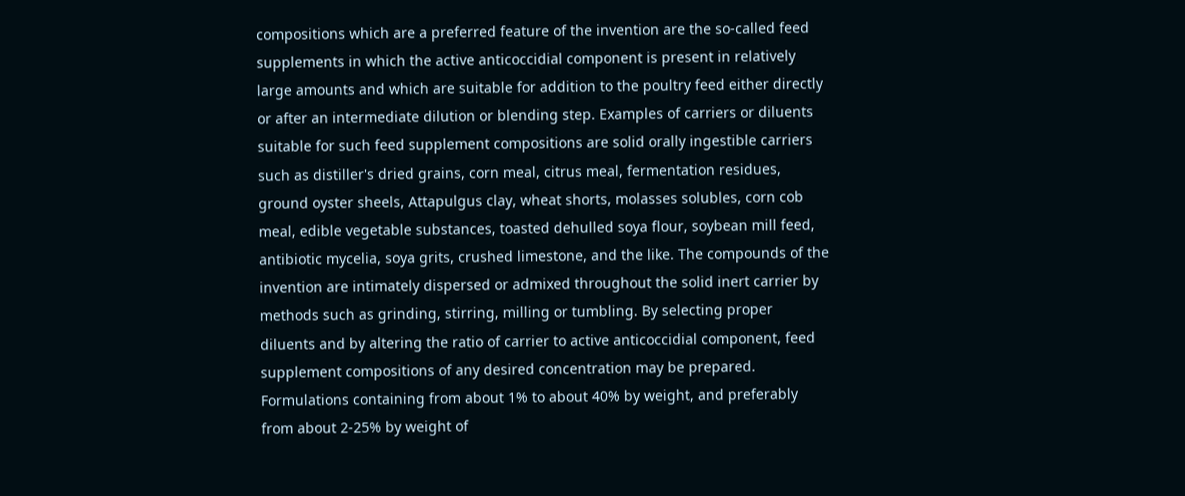compositions which are a preferred feature of the invention are the so-called feed supplements in which the active anticoccidial component is present in relatively large amounts and which are suitable for addition to the poultry feed either directly or after an intermediate dilution or blending step. Examples of carriers or diluents suitable for such feed supplement compositions are solid orally ingestible carriers such as distiller's dried grains, corn meal, citrus meal, fermentation residues, ground oyster sheels, Attapulgus clay, wheat shorts, molasses solubles, corn cob meal, edible vegetable substances, toasted dehulled soya flour, soybean mill feed, antibiotic mycelia, soya grits, crushed limestone, and the like. The compounds of the invention are intimately dispersed or admixed throughout the solid inert carrier by methods such as grinding, stirring, milling or tumbling. By selecting proper diluents and by altering the ratio of carrier to active anticoccidial component, feed supplement compositions of any desired concentration may be prepared. Formulations containing from about 1% to about 40% by weight, and preferably from about 2-25% by weight of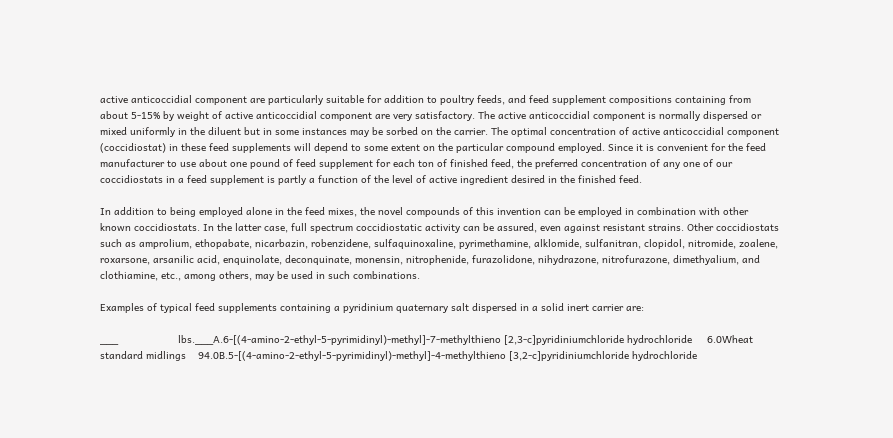active anticoccidial component are particularly suitable for addition to poultry feeds, and feed supplement compositions containing from about 5-15% by weight of active anticoccidial component are very satisfactory. The active anticoccidial component is normally dispersed or mixed uniformly in the diluent but in some instances may be sorbed on the carrier. The optimal concentration of active anticoccidial component (coccidiostat) in these feed supplements will depend to some extent on the particular compound employed. Since it is convenient for the feed manufacturer to use about one pound of feed supplement for each ton of finished feed, the preferred concentration of any one of our coccidiostats in a feed supplement is partly a function of the level of active ingredient desired in the finished feed.

In addition to being employed alone in the feed mixes, the novel compounds of this invention can be employed in combination with other known coccidiostats. In the latter case, full spectrum coccidiostatic activity can be assured, even against resistant strains. Other coccidiostats such as amprolium, ethopabate, nicarbazin, robenzidene, sulfaquinoxaline, pyrimethamine, alklomide, sulfanitran, clopidol, nitromide, zoalene, roxarsone, arsanilic acid, enquinolate, deconquinate, monensin, nitrophenide, furazolidone, nihydrazone, nitrofurazone, dimethyalium, and clothiamine, etc., among others, may be used in such combinations.

Examples of typical feed supplements containing a pyridinium quaternary salt dispersed in a solid inert carrier are:

___                    lbs.___A.6-[(4-amino-2-ethyl-5-pyrimidinyl)-methyl]-7-methylthieno [2,3-c]pyridiniumchloride hydrochloride     6.0Wheat standard midlings    94.0B.5-[(4-amino-2-ethyl-5-pyrimidinyl)-methyl]-4-methylthieno [3,2-c]pyridiniumchloride hydrochloride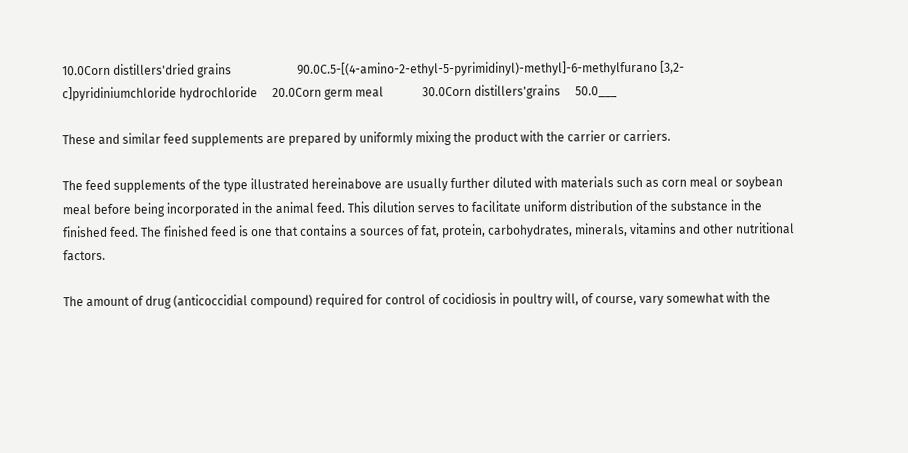10.0Corn distillers'dried grains                      90.0C.5-[(4-amino-2-ethyl-5-pyrimidinyl)-methyl]-6-methylfurano [3,2-c]pyridiniumchloride hydrochloride     20.0Corn germ meal             30.0Corn distillers'grains     50.0___

These and similar feed supplements are prepared by uniformly mixing the product with the carrier or carriers.

The feed supplements of the type illustrated hereinabove are usually further diluted with materials such as corn meal or soybean meal before being incorporated in the animal feed. This dilution serves to facilitate uniform distribution of the substance in the finished feed. The finished feed is one that contains a sources of fat, protein, carbohydrates, minerals, vitamins and other nutritional factors.

The amount of drug (anticoccidial compound) required for control of cocidiosis in poultry will, of course, vary somewhat with the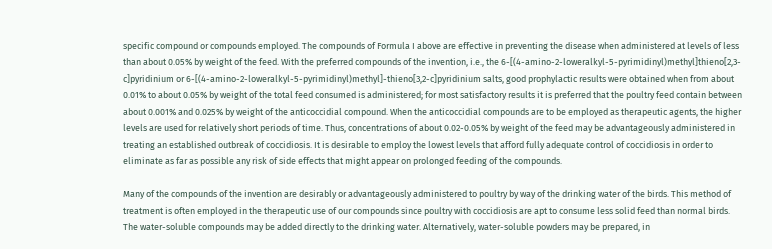specific compound or compounds employed. The compounds of Formula I above are effective in preventing the disease when administered at levels of less than about 0.05% by weight of the feed. With the preferred compounds of the invention, i.e., the 6-[(4-amino-2-loweralkyl-5-pyrimidinyl)methyl]thieno[2,3-c]pyridinium or 6-[(4-amino-2-loweralkyl-5-pyrimidinyl)methyl]-thieno[3,2-c]pyridinium salts, good prophylactic results were obtained when from about 0.01% to about 0.05% by weight of the total feed consumed is administered; for most satisfactory results it is preferred that the poultry feed contain between about 0.001% and 0.025% by weight of the anticoccidial compound. When the anticoccidial compounds are to be employed as therapeutic agents, the higher levels are used for relatively short periods of time. Thus, concentrations of about 0.02-0.05% by weight of the feed may be advantageously administered in treating an established outbreak of coccidiosis. It is desirable to employ the lowest levels that afford fully adequate control of coccidiosis in order to eliminate as far as possible any risk of side effects that might appear on prolonged feeding of the compounds.

Many of the compounds of the invention are desirably or advantageously administered to poultry by way of the drinking water of the birds. This method of treatment is often employed in the therapeutic use of our compounds since poultry with coccidiosis are apt to consume less solid feed than normal birds. The water-soluble compounds may be added directly to the drinking water. Alternatively, water-soluble powders may be prepared, in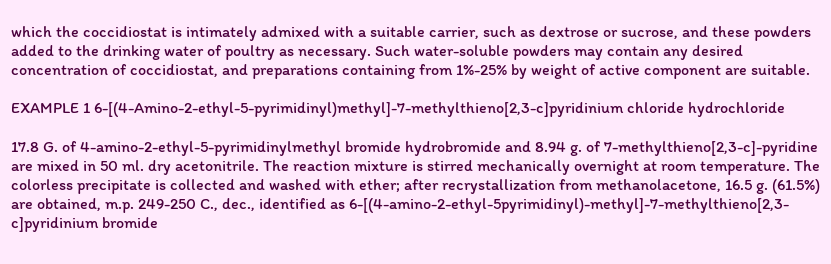which the coccidiostat is intimately admixed with a suitable carrier, such as dextrose or sucrose, and these powders added to the drinking water of poultry as necessary. Such water-soluble powders may contain any desired concentration of coccidiostat, and preparations containing from 1%-25% by weight of active component are suitable.

EXAMPLE 1 6-[(4-Amino-2-ethyl-5-pyrimidinyl)methyl]-7-methylthieno[2,3-c]pyridinium chloride hydrochloride

17.8 G. of 4-amino-2-ethyl-5-pyrimidinylmethyl bromide hydrobromide and 8.94 g. of 7-methylthieno[2,3-c]-pyridine are mixed in 50 ml. dry acetonitrile. The reaction mixture is stirred mechanically overnight at room temperature. The colorless precipitate is collected and washed with ether; after recrystallization from methanolacetone, 16.5 g. (61.5%) are obtained, m.p. 249-250 C., dec., identified as 6-[(4-amino-2-ethyl-5pyrimidinyl)-methyl]-7-methylthieno[2,3-c]pyridinium bromide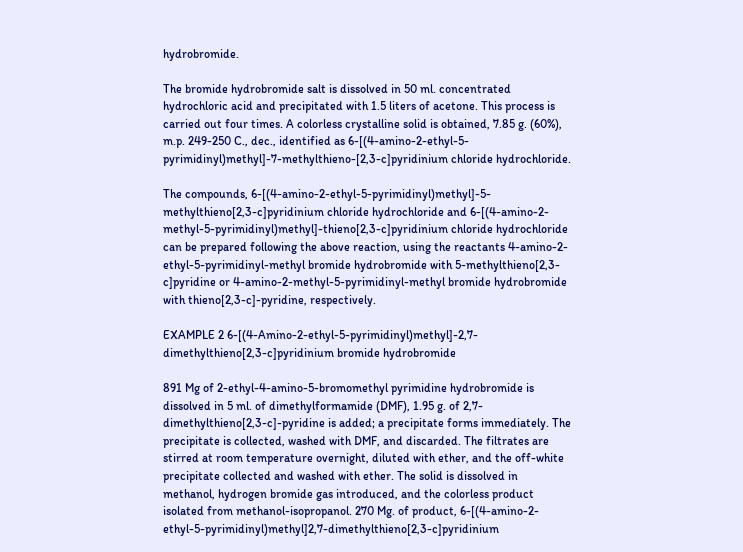hydrobromide.

The bromide hydrobromide salt is dissolved in 50 ml. concentrated hydrochloric acid and precipitated with 1.5 liters of acetone. This process is carried out four times. A colorless crystalline solid is obtained, 7.85 g. (60%), m.p. 249-250 C., dec., identified as 6-[(4-amino-2-ethyl-5-pyrimidinyl)methyl]-7-methylthieno-[2,3-c]pyridinium chloride hydrochloride.

The compounds, 6-[(4-amino-2-ethyl-5-pyrimidinyl)methyl]-5-methylthieno[2,3-c]pyridinium chloride hydrochloride and 6-[(4-amino-2-methyl-5-pyrimidinyl)methyl]-thieno[2,3-c]pyridinium chloride hydrochloride can be prepared following the above reaction, using the reactants 4-amino-2-ethyl-5-pyrimidinyl-methyl bromide hydrobromide with 5-methylthieno[2,3-c]pyridine or 4-amino-2-methyl-5-pyrimidinyl-methyl bromide hydrobromide with thieno[2,3-c]-pyridine, respectively.

EXAMPLE 2 6-[(4-Amino-2-ethyl-5-pyrimidinyl)methyl]-2,7-dimethylthieno[2,3-c]pyridinium bromide hydrobromide

891 Mg of 2-ethyl-4-amino-5-bromomethyl pyrimidine hydrobromide is dissolved in 5 ml. of dimethylformamide (DMF), 1.95 g. of 2,7-dimethylthieno[2,3-c]-pyridine is added; a precipitate forms immediately. The precipitate is collected, washed with DMF, and discarded. The filtrates are stirred at room temperature overnight, diluted with ether, and the off-white precipitate collected and washed with ether. The solid is dissolved in methanol, hydrogen bromide gas introduced, and the colorless product isolated from methanol-isopropanol. 270 Mg. of product, 6-[(4-amino-2-ethyl-5-pyrimidinyl)methyl]2,7-dimethylthieno[2,3-c]pyridinium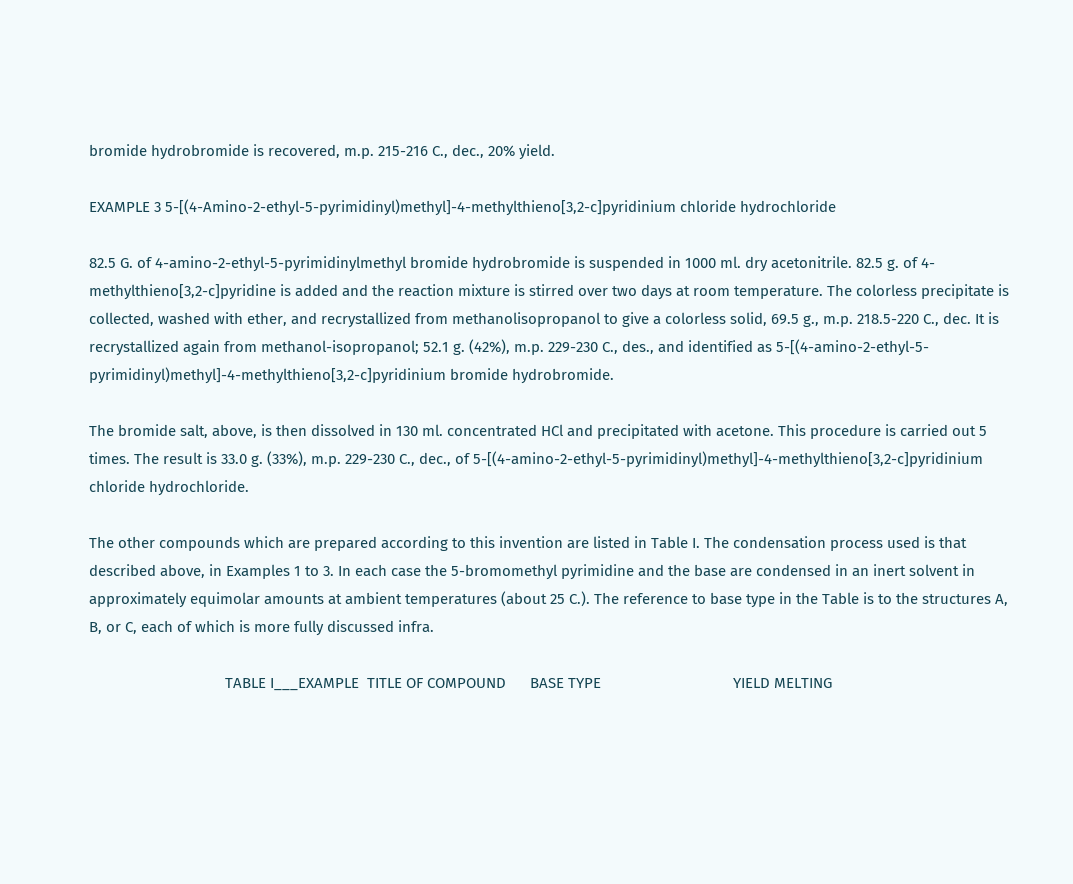bromide hydrobromide is recovered, m.p. 215-216 C., dec., 20% yield.

EXAMPLE 3 5-[(4-Amino-2-ethyl-5-pyrimidinyl)methyl]-4-methylthieno[3,2-c]pyridinium chloride hydrochloride

82.5 G. of 4-amino-2-ethyl-5-pyrimidinylmethyl bromide hydrobromide is suspended in 1000 ml. dry acetonitrile. 82.5 g. of 4-methylthieno[3,2-c]pyridine is added and the reaction mixture is stirred over two days at room temperature. The colorless precipitate is collected, washed with ether, and recrystallized from methanolisopropanol to give a colorless solid, 69.5 g., m.p. 218.5-220 C., dec. It is recrystallized again from methanol-isopropanol; 52.1 g. (42%), m.p. 229-230 C., des., and identified as 5-[(4-amino-2-ethyl-5-pyrimidinyl)methyl]-4-methylthieno[3,2-c]pyridinium bromide hydrobromide.

The bromide salt, above, is then dissolved in 130 ml. concentrated HCl and precipitated with acetone. This procedure is carried out 5 times. The result is 33.0 g. (33%), m.p. 229-230 C., dec., of 5-[(4-amino-2-ethyl-5-pyrimidinyl)methyl]-4-methylthieno[3,2-c]pyridinium chloride hydrochloride.

The other compounds which are prepared according to this invention are listed in Table I. The condensation process used is that described above, in Examples 1 to 3. In each case the 5-bromomethyl pyrimidine and the base are condensed in an inert solvent in approximately equimolar amounts at ambient temperatures (about 25 C.). The reference to base type in the Table is to the structures A, B, or C, each of which is more fully discussed infra.

                                  TABLE I___EXAMPLE  TITLE OF COMPOUND      BASE TYPE                                 YIELD MELTING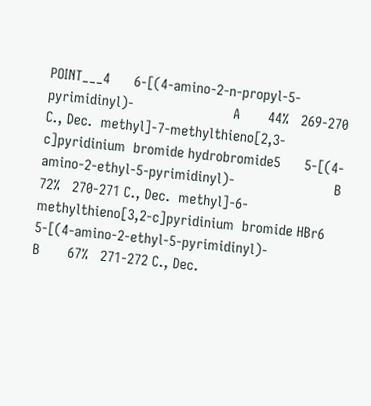POINT___4      6-[(4-amino-2-n-propyl-5-pyrimidinyl)-                         A       44%   269-270 C., Dec.  methyl]-7-methylthieno[2,3-c]pyridinium  bromide hydrobromide5      5-[(4-amino-2-ethyl-5-pyrimidinyl)-                         B       72%   270-271 C., Dec.  methyl]-6-methylthieno[3,2-c]pyridinium  bromide HBr6      5-[(4-amino-2-ethyl-5-pyrimidinyl)-                         B       67%   271-272 C., Dec.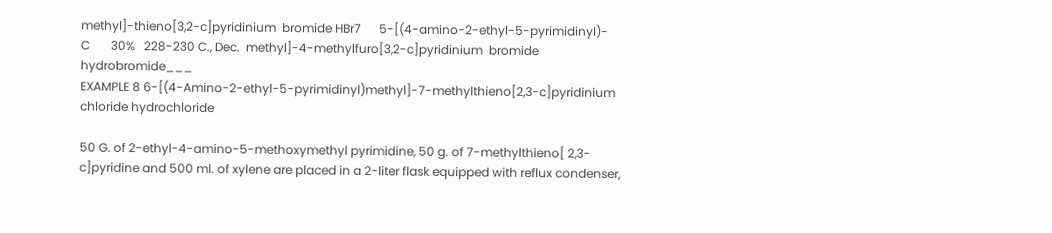methyl]-thieno[3,2-c]pyridinium  bromide HBr7      5-[(4-amino-2-ethyl-5-pyrimidinyl)-                         C       30%   228-230 C., Dec.  methyl]-4-methylfuro[3,2-c]pyridinium  bromide hydrobromide___
EXAMPLE 8 6-[(4-Amino-2-ethyl-5-pyrimidinyl)methyl]-7-methylthieno[2,3-c]pyridinium chloride hydrochloride

50 G. of 2-ethyl-4-amino-5-methoxymethyl pyrimidine, 50 g. of 7-methylthieno[ 2,3-c]pyridine and 500 ml. of xylene are placed in a 2-liter flask equipped with reflux condenser,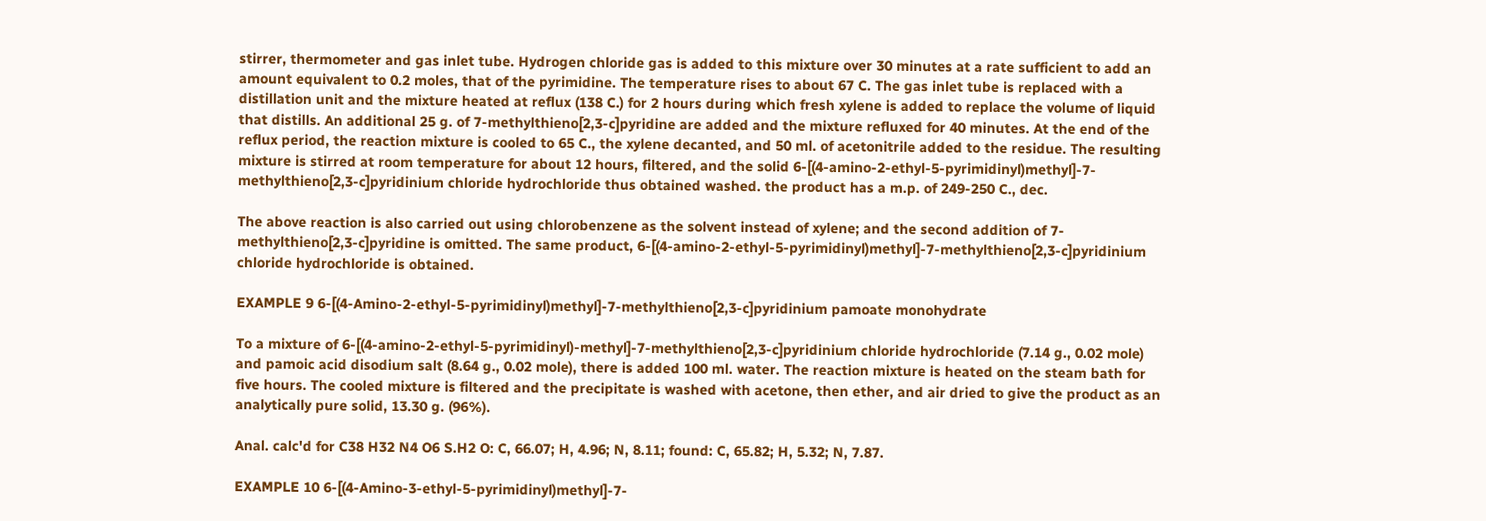stirrer, thermometer and gas inlet tube. Hydrogen chloride gas is added to this mixture over 30 minutes at a rate sufficient to add an amount equivalent to 0.2 moles, that of the pyrimidine. The temperature rises to about 67 C. The gas inlet tube is replaced with a distillation unit and the mixture heated at reflux (138 C.) for 2 hours during which fresh xylene is added to replace the volume of liquid that distills. An additional 25 g. of 7-methylthieno[2,3-c]pyridine are added and the mixture refluxed for 40 minutes. At the end of the reflux period, the reaction mixture is cooled to 65 C., the xylene decanted, and 50 ml. of acetonitrile added to the residue. The resulting mixture is stirred at room temperature for about 12 hours, filtered, and the solid 6-[(4-amino-2-ethyl-5-pyrimidinyl)methyl]-7-methylthieno[2,3-c]pyridinium chloride hydrochloride thus obtained washed. the product has a m.p. of 249-250 C., dec.

The above reaction is also carried out using chlorobenzene as the solvent instead of xylene; and the second addition of 7-methylthieno[2,3-c]pyridine is omitted. The same product, 6-[(4-amino-2-ethyl-5-pyrimidinyl)methyl]-7-methylthieno[2,3-c]pyridinium chloride hydrochloride is obtained.

EXAMPLE 9 6-[(4-Amino-2-ethyl-5-pyrimidinyl)methyl]-7-methylthieno[2,3-c]pyridinium pamoate monohydrate

To a mixture of 6-[(4-amino-2-ethyl-5-pyrimidinyl)-methyl]-7-methylthieno[2,3-c]pyridinium chloride hydrochloride (7.14 g., 0.02 mole) and pamoic acid disodium salt (8.64 g., 0.02 mole), there is added 100 ml. water. The reaction mixture is heated on the steam bath for five hours. The cooled mixture is filtered and the precipitate is washed with acetone, then ether, and air dried to give the product as an analytically pure solid, 13.30 g. (96%).

Anal. calc'd for C38 H32 N4 O6 S.H2 O: C, 66.07; H, 4.96; N, 8.11; found: C, 65.82; H, 5.32; N, 7.87.

EXAMPLE 10 6-[(4-Amino-3-ethyl-5-pyrimidinyl)methyl]-7-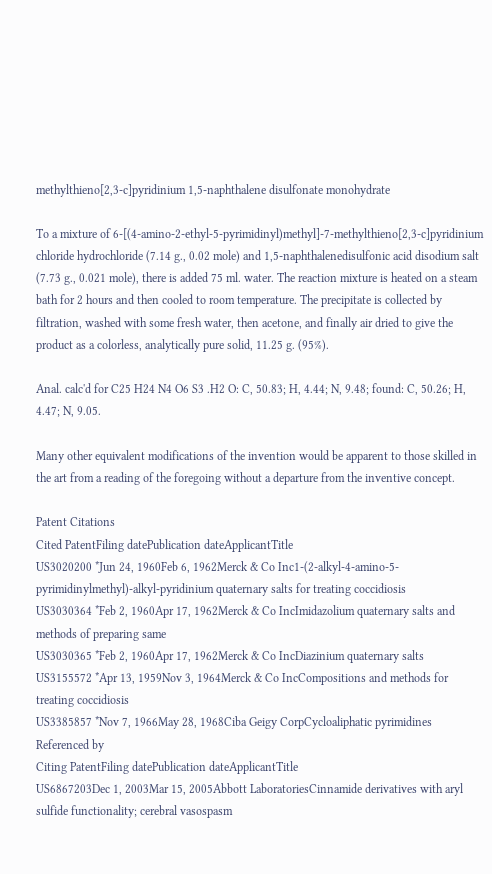methylthieno[2,3-c]pyridinium 1,5-naphthalene disulfonate monohydrate

To a mixture of 6-[(4-amino-2-ethyl-5-pyrimidinyl)methyl]-7-methylthieno[2,3-c]pyridinium chloride hydrochloride (7.14 g., 0.02 mole) and 1,5-naphthalenedisulfonic acid disodium salt (7.73 g., 0.021 mole), there is added 75 ml. water. The reaction mixture is heated on a steam bath for 2 hours and then cooled to room temperature. The precipitate is collected by filtration, washed with some fresh water, then acetone, and finally air dried to give the product as a colorless, analytically pure solid, 11.25 g. (95%).

Anal. calc'd for C25 H24 N4 O6 S3 .H2 O: C, 50.83; H, 4.44; N, 9.48; found: C, 50.26; H, 4.47; N, 9.05.

Many other equivalent modifications of the invention would be apparent to those skilled in the art from a reading of the foregoing without a departure from the inventive concept.

Patent Citations
Cited PatentFiling datePublication dateApplicantTitle
US3020200 *Jun 24, 1960Feb 6, 1962Merck & Co Inc1-(2-alkyl-4-amino-5-pyrimidinylmethyl)-alkyl-pyridinium quaternary salts for treating coccidiosis
US3030364 *Feb 2, 1960Apr 17, 1962Merck & Co IncImidazolium quaternary salts and methods of preparing same
US3030365 *Feb 2, 1960Apr 17, 1962Merck & Co IncDiazinium quaternary salts
US3155572 *Apr 13, 1959Nov 3, 1964Merck & Co IncCompositions and methods for treating coccidiosis
US3385857 *Nov 7, 1966May 28, 1968Ciba Geigy CorpCycloaliphatic pyrimidines
Referenced by
Citing PatentFiling datePublication dateApplicantTitle
US6867203Dec 1, 2003Mar 15, 2005Abbott LaboratoriesCinnamide derivatives with aryl sulfide functionality; cerebral vasospasm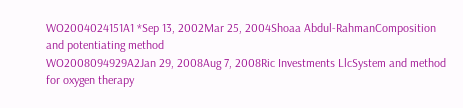WO2004024151A1 *Sep 13, 2002Mar 25, 2004Shoaa Abdul-RahmanComposition and potentiating method
WO2008094929A2Jan 29, 2008Aug 7, 2008Ric Investments LlcSystem and method for oxygen therapy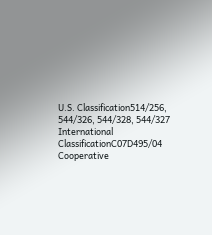U.S. Classification514/256, 544/326, 544/328, 544/327
International ClassificationC07D495/04
Cooperative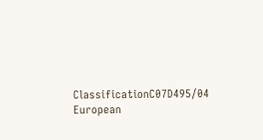ClassificationC07D495/04
European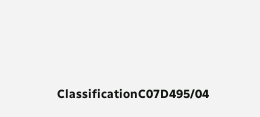ClassificationC07D495/04